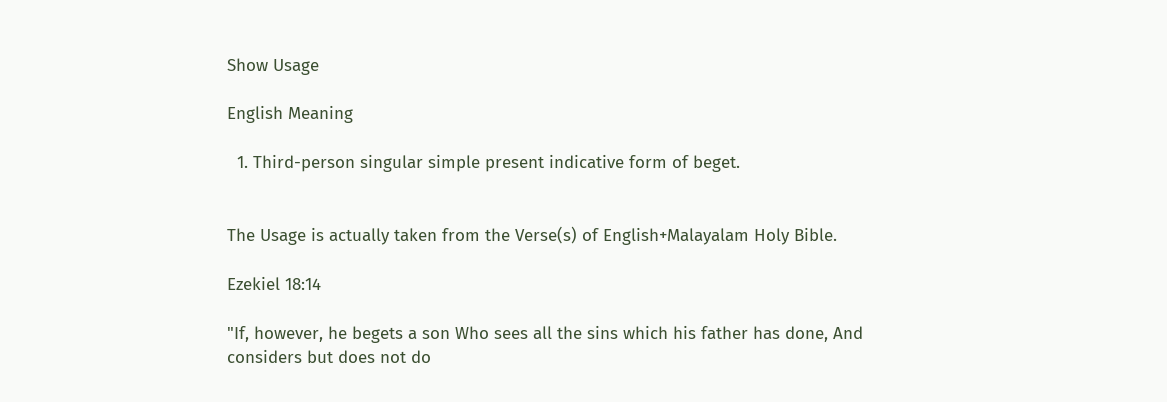Show Usage

English Meaning

  1. Third-person singular simple present indicative form of beget.


The Usage is actually taken from the Verse(s) of English+Malayalam Holy Bible.

Ezekiel 18:14

"If, however, he begets a son Who sees all the sins which his father has done, And considers but does not do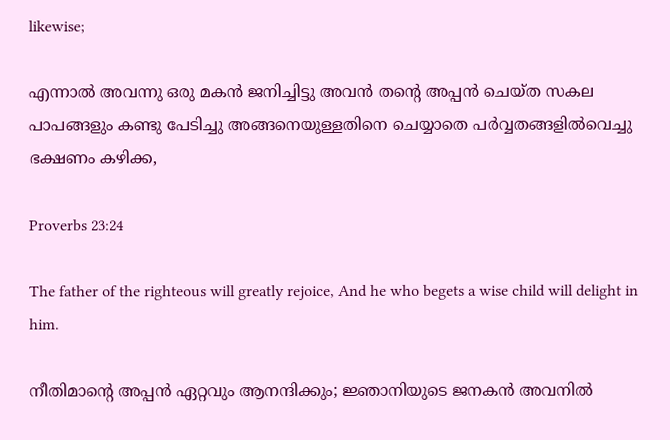likewise;

എന്നാൽ അവന്നു ഒരു മകൻ ജനിച്ചിട്ടു അവൻ തന്റെ അപ്പൻ ചെയ്ത സകല പാപങ്ങളും കണ്ടു പേടിച്ചു അങ്ങനെയുള്ളതിനെ ചെയ്യാതെ പർവ്വതങ്ങളിൽവെച്ചു ഭക്ഷണം കഴിക്ക,

Proverbs 23:24

The father of the righteous will greatly rejoice, And he who begets a wise child will delight in him.

നീതിമാന്റെ അപ്പൻ ഏറ്റവും ആനന്ദിക്കും; ജ്ഞാനിയുടെ ജനകൻ അവനിൽ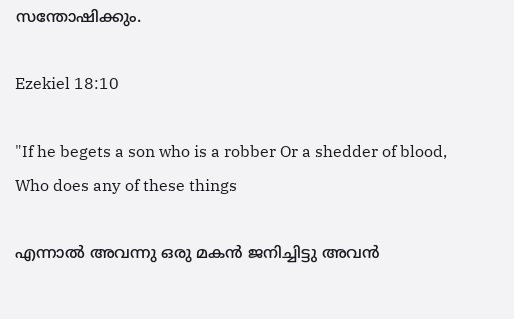സന്തോഷിക്കും.

Ezekiel 18:10

"If he begets a son who is a robber Or a shedder of blood, Who does any of these things

എന്നാൽ അവന്നു ഒരു മകൻ ജനിച്ചിട്ടു അവൻ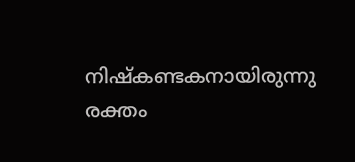നിഷ്കണ്ടകനായിരുന്നു രക്തം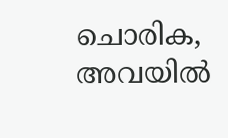ചൊരിക, അവയിൽ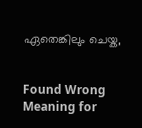ഏതെങ്കിലും ചെയ്ക,


Found Wrong Meaning for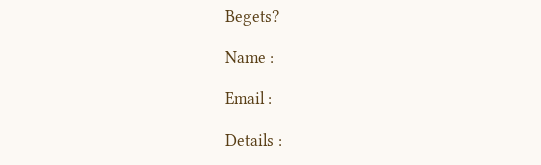Begets?

Name :

Email :

Details :